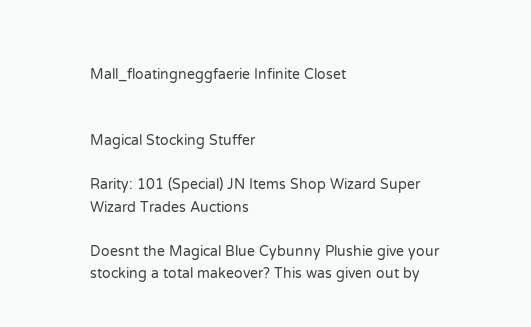Mall_floatingneggfaerie Infinite Closet


Magical Stocking Stuffer

Rarity: 101 (Special) JN Items Shop Wizard Super Wizard Trades Auctions

Doesnt the Magical Blue Cybunny Plushie give your stocking a total makeover? This was given out by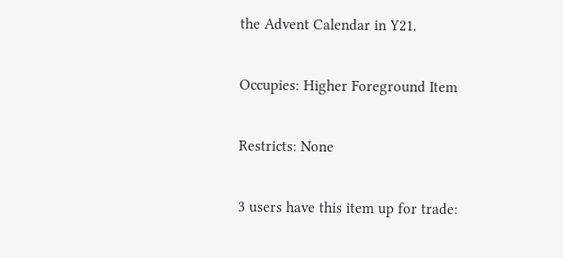the Advent Calendar in Y21.

Occupies: Higher Foreground Item

Restricts: None

3 users have this item up for trade: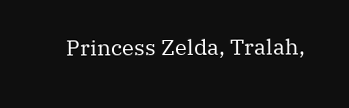Princess Zelda, Tralah,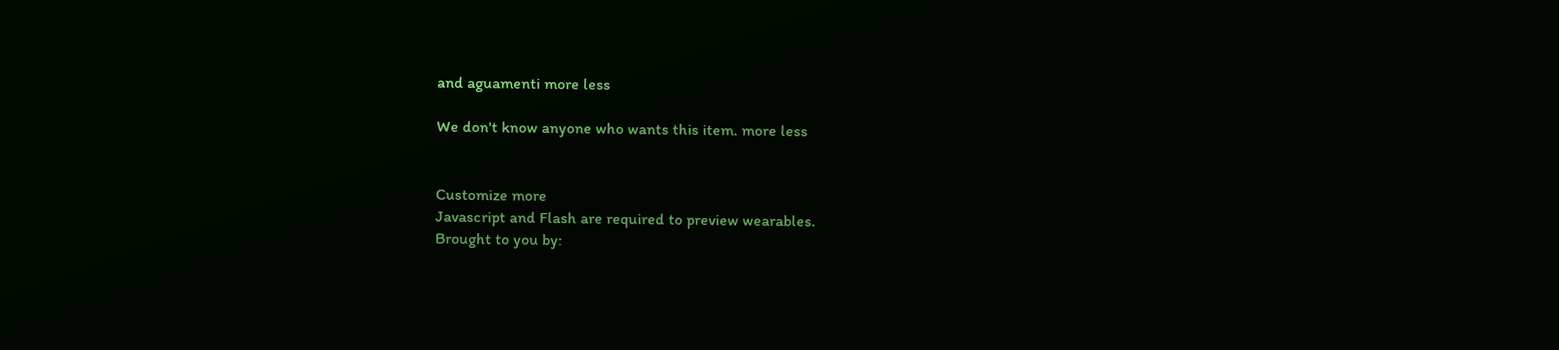and aguamenti more less

We don't know anyone who wants this item. more less


Customize more
Javascript and Flash are required to preview wearables.
Brought to you by: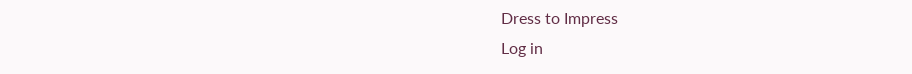Dress to Impress
Log in